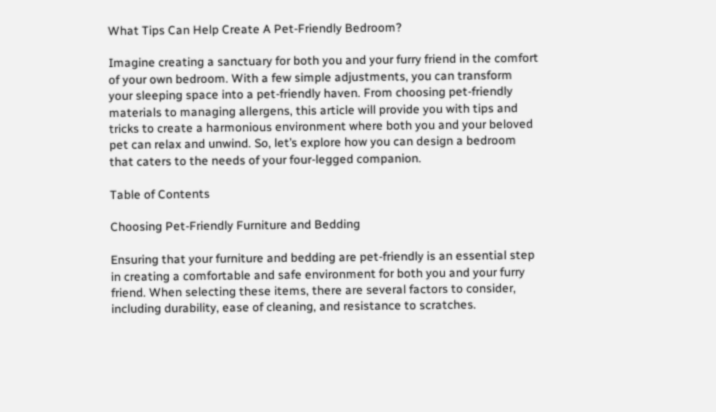What Tips Can Help Create A Pet-Friendly Bedroom?

Imagine creating a sanctuary for both you and your furry friend in the comfort of your own bedroom. With a few simple adjustments, you can transform your sleeping space into a pet-friendly haven. From choosing pet-friendly materials to managing allergens, this article will provide you with tips and tricks to create a harmonious environment where both you and your beloved pet can relax and unwind. So, let’s explore how you can design a bedroom that caters to the needs of your four-legged companion.

Table of Contents

Choosing Pet-Friendly Furniture and Bedding

Ensuring that your furniture and bedding are pet-friendly is an essential step in creating a comfortable and safe environment for both you and your furry friend. When selecting these items, there are several factors to consider, including durability, ease of cleaning, and resistance to scratches.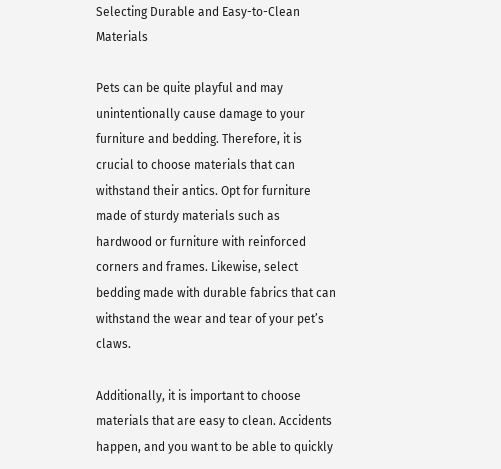Selecting Durable and Easy-to-Clean Materials

Pets can be quite playful and may unintentionally cause damage to your furniture and bedding. Therefore, it is crucial to choose materials that can withstand their antics. Opt for furniture made of sturdy materials such as hardwood or furniture with reinforced corners and frames. Likewise, select bedding made with durable fabrics that can withstand the wear and tear of your pet’s claws.

Additionally, it is important to choose materials that are easy to clean. Accidents happen, and you want to be able to quickly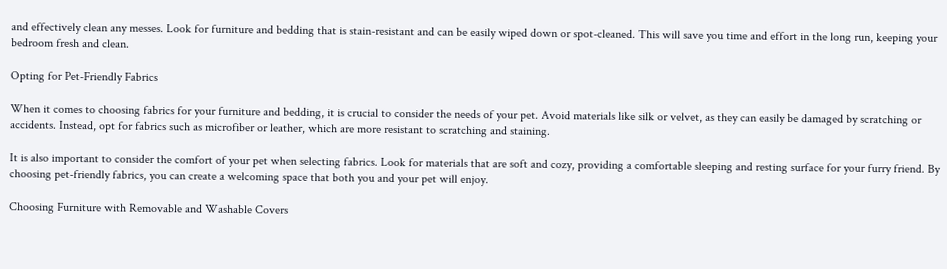and effectively clean any messes. Look for furniture and bedding that is stain-resistant and can be easily wiped down or spot-cleaned. This will save you time and effort in the long run, keeping your bedroom fresh and clean.

Opting for Pet-Friendly Fabrics

When it comes to choosing fabrics for your furniture and bedding, it is crucial to consider the needs of your pet. Avoid materials like silk or velvet, as they can easily be damaged by scratching or accidents. Instead, opt for fabrics such as microfiber or leather, which are more resistant to scratching and staining.

It is also important to consider the comfort of your pet when selecting fabrics. Look for materials that are soft and cozy, providing a comfortable sleeping and resting surface for your furry friend. By choosing pet-friendly fabrics, you can create a welcoming space that both you and your pet will enjoy.

Choosing Furniture with Removable and Washable Covers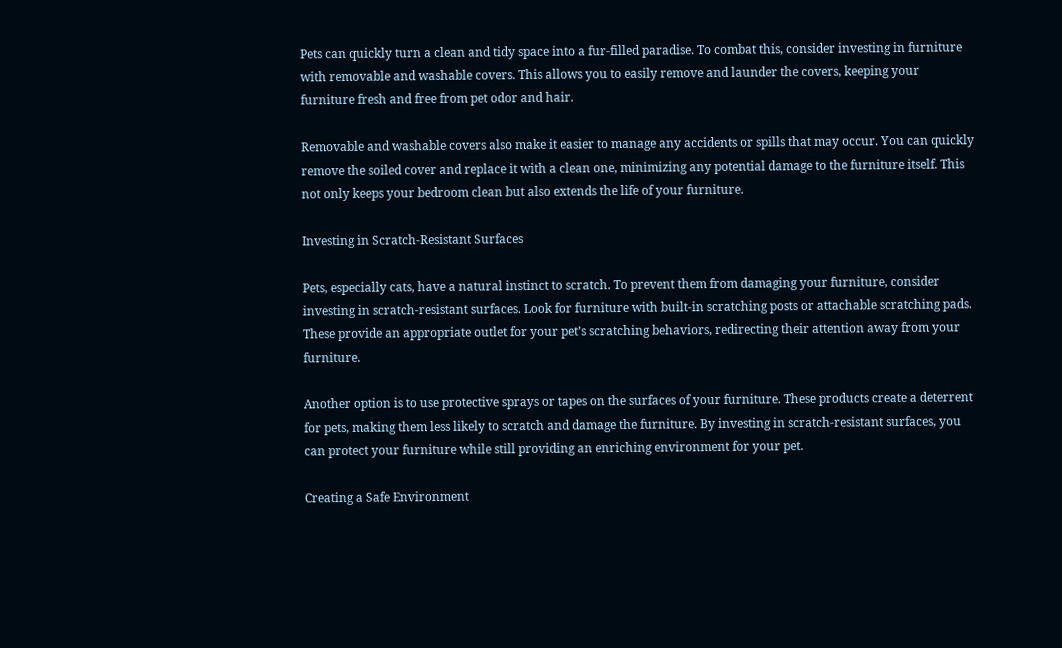Pets can quickly turn a clean and tidy space into a fur-filled paradise. To combat this, consider investing in furniture with removable and washable covers. This allows you to easily remove and launder the covers, keeping your furniture fresh and free from pet odor and hair.

Removable and washable covers also make it easier to manage any accidents or spills that may occur. You can quickly remove the soiled cover and replace it with a clean one, minimizing any potential damage to the furniture itself. This not only keeps your bedroom clean but also extends the life of your furniture.

Investing in Scratch-Resistant Surfaces

Pets, especially cats, have a natural instinct to scratch. To prevent them from damaging your furniture, consider investing in scratch-resistant surfaces. Look for furniture with built-in scratching posts or attachable scratching pads. These provide an appropriate outlet for your pet’s scratching behaviors, redirecting their attention away from your furniture.

Another option is to use protective sprays or tapes on the surfaces of your furniture. These products create a deterrent for pets, making them less likely to scratch and damage the furniture. By investing in scratch-resistant surfaces, you can protect your furniture while still providing an enriching environment for your pet.

Creating a Safe Environment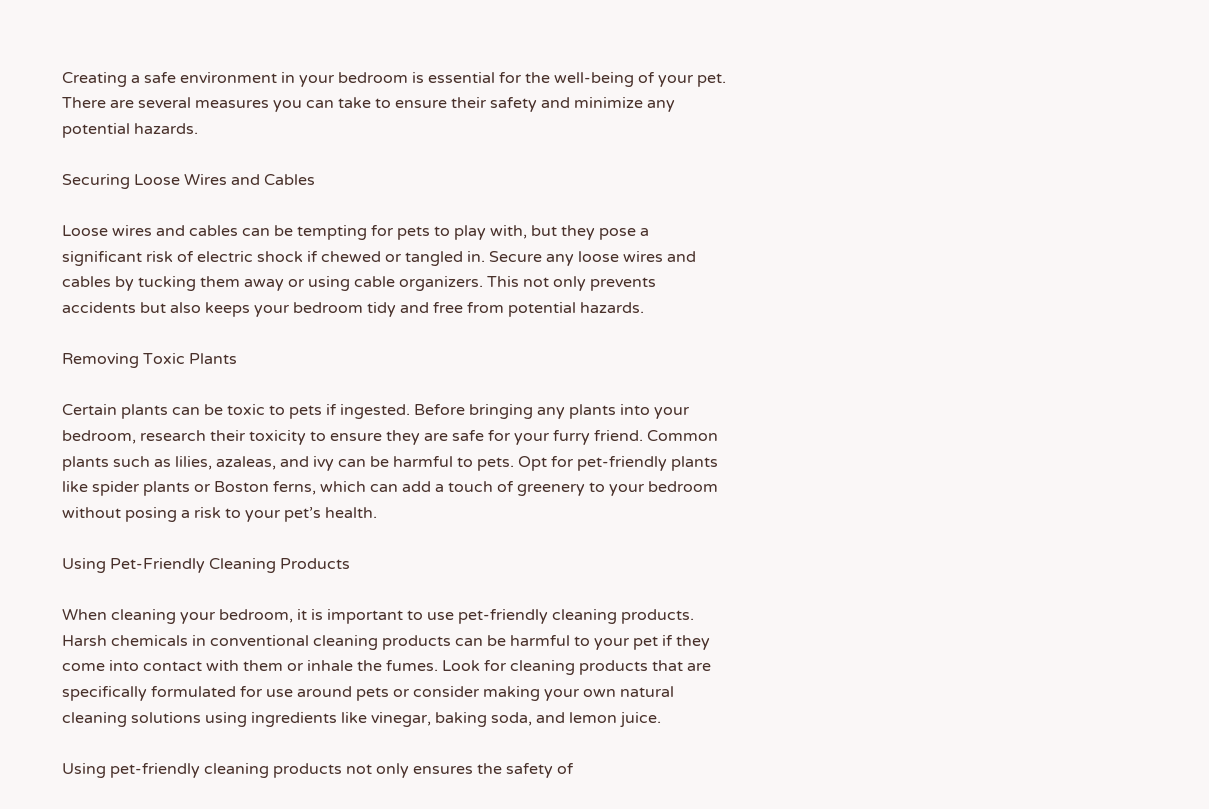Creating a safe environment in your bedroom is essential for the well-being of your pet. There are several measures you can take to ensure their safety and minimize any potential hazards.

Securing Loose Wires and Cables

Loose wires and cables can be tempting for pets to play with, but they pose a significant risk of electric shock if chewed or tangled in. Secure any loose wires and cables by tucking them away or using cable organizers. This not only prevents accidents but also keeps your bedroom tidy and free from potential hazards.

Removing Toxic Plants

Certain plants can be toxic to pets if ingested. Before bringing any plants into your bedroom, research their toxicity to ensure they are safe for your furry friend. Common plants such as lilies, azaleas, and ivy can be harmful to pets. Opt for pet-friendly plants like spider plants or Boston ferns, which can add a touch of greenery to your bedroom without posing a risk to your pet’s health.

Using Pet-Friendly Cleaning Products

When cleaning your bedroom, it is important to use pet-friendly cleaning products. Harsh chemicals in conventional cleaning products can be harmful to your pet if they come into contact with them or inhale the fumes. Look for cleaning products that are specifically formulated for use around pets or consider making your own natural cleaning solutions using ingredients like vinegar, baking soda, and lemon juice.

Using pet-friendly cleaning products not only ensures the safety of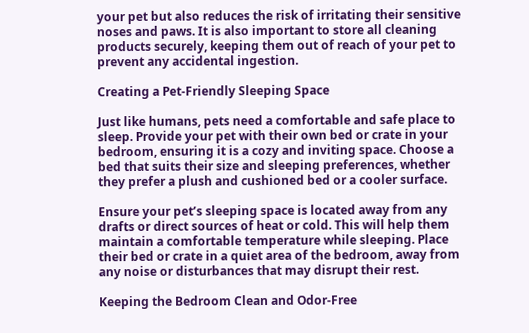your pet but also reduces the risk of irritating their sensitive noses and paws. It is also important to store all cleaning products securely, keeping them out of reach of your pet to prevent any accidental ingestion.

Creating a Pet-Friendly Sleeping Space

Just like humans, pets need a comfortable and safe place to sleep. Provide your pet with their own bed or crate in your bedroom, ensuring it is a cozy and inviting space. Choose a bed that suits their size and sleeping preferences, whether they prefer a plush and cushioned bed or a cooler surface.

Ensure your pet’s sleeping space is located away from any drafts or direct sources of heat or cold. This will help them maintain a comfortable temperature while sleeping. Place their bed or crate in a quiet area of the bedroom, away from any noise or disturbances that may disrupt their rest.

Keeping the Bedroom Clean and Odor-Free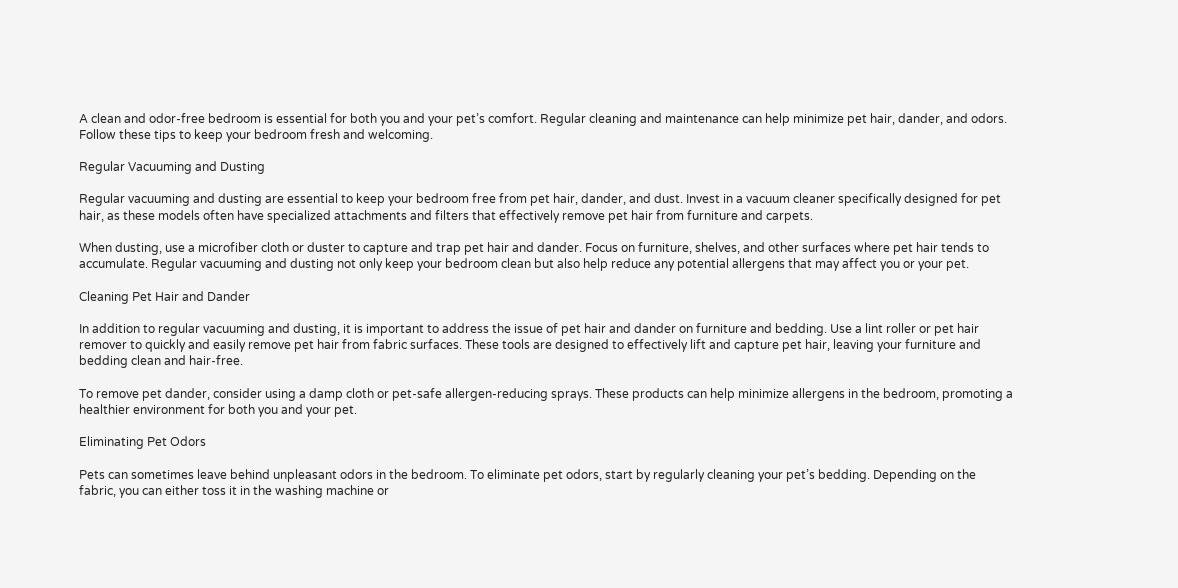A clean and odor-free bedroom is essential for both you and your pet’s comfort. Regular cleaning and maintenance can help minimize pet hair, dander, and odors. Follow these tips to keep your bedroom fresh and welcoming.

Regular Vacuuming and Dusting

Regular vacuuming and dusting are essential to keep your bedroom free from pet hair, dander, and dust. Invest in a vacuum cleaner specifically designed for pet hair, as these models often have specialized attachments and filters that effectively remove pet hair from furniture and carpets.

When dusting, use a microfiber cloth or duster to capture and trap pet hair and dander. Focus on furniture, shelves, and other surfaces where pet hair tends to accumulate. Regular vacuuming and dusting not only keep your bedroom clean but also help reduce any potential allergens that may affect you or your pet.

Cleaning Pet Hair and Dander

In addition to regular vacuuming and dusting, it is important to address the issue of pet hair and dander on furniture and bedding. Use a lint roller or pet hair remover to quickly and easily remove pet hair from fabric surfaces. These tools are designed to effectively lift and capture pet hair, leaving your furniture and bedding clean and hair-free.

To remove pet dander, consider using a damp cloth or pet-safe allergen-reducing sprays. These products can help minimize allergens in the bedroom, promoting a healthier environment for both you and your pet.

Eliminating Pet Odors

Pets can sometimes leave behind unpleasant odors in the bedroom. To eliminate pet odors, start by regularly cleaning your pet’s bedding. Depending on the fabric, you can either toss it in the washing machine or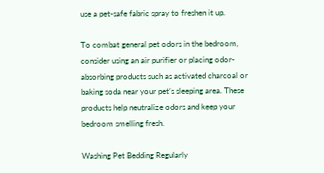use a pet-safe fabric spray to freshen it up.

To combat general pet odors in the bedroom, consider using an air purifier or placing odor-absorbing products such as activated charcoal or baking soda near your pet’s sleeping area. These products help neutralize odors and keep your bedroom smelling fresh.

Washing Pet Bedding Regularly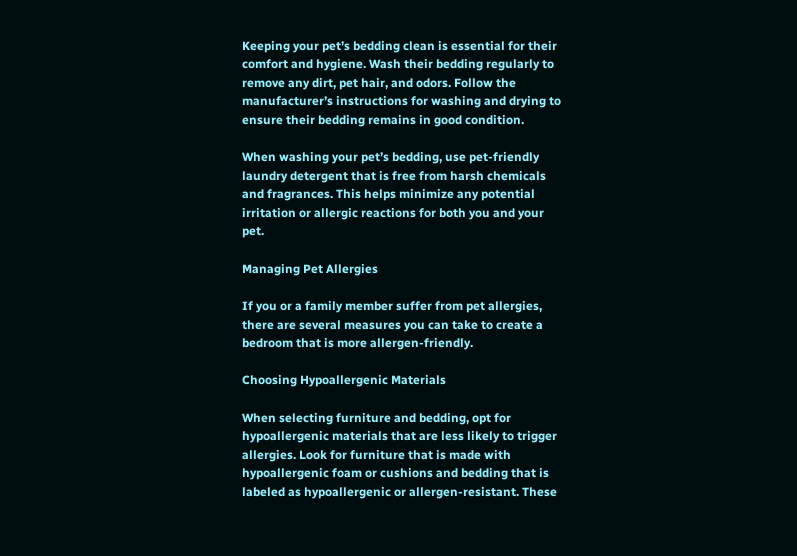Keeping your pet’s bedding clean is essential for their comfort and hygiene. Wash their bedding regularly to remove any dirt, pet hair, and odors. Follow the manufacturer’s instructions for washing and drying to ensure their bedding remains in good condition.

When washing your pet’s bedding, use pet-friendly laundry detergent that is free from harsh chemicals and fragrances. This helps minimize any potential irritation or allergic reactions for both you and your pet.

Managing Pet Allergies

If you or a family member suffer from pet allergies, there are several measures you can take to create a bedroom that is more allergen-friendly.

Choosing Hypoallergenic Materials

When selecting furniture and bedding, opt for hypoallergenic materials that are less likely to trigger allergies. Look for furniture that is made with hypoallergenic foam or cushions and bedding that is labeled as hypoallergenic or allergen-resistant. These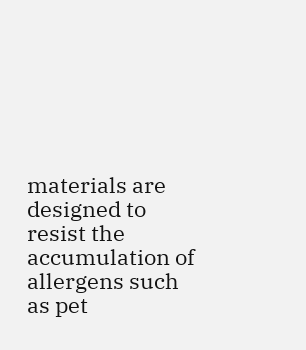materials are designed to resist the accumulation of allergens such as pet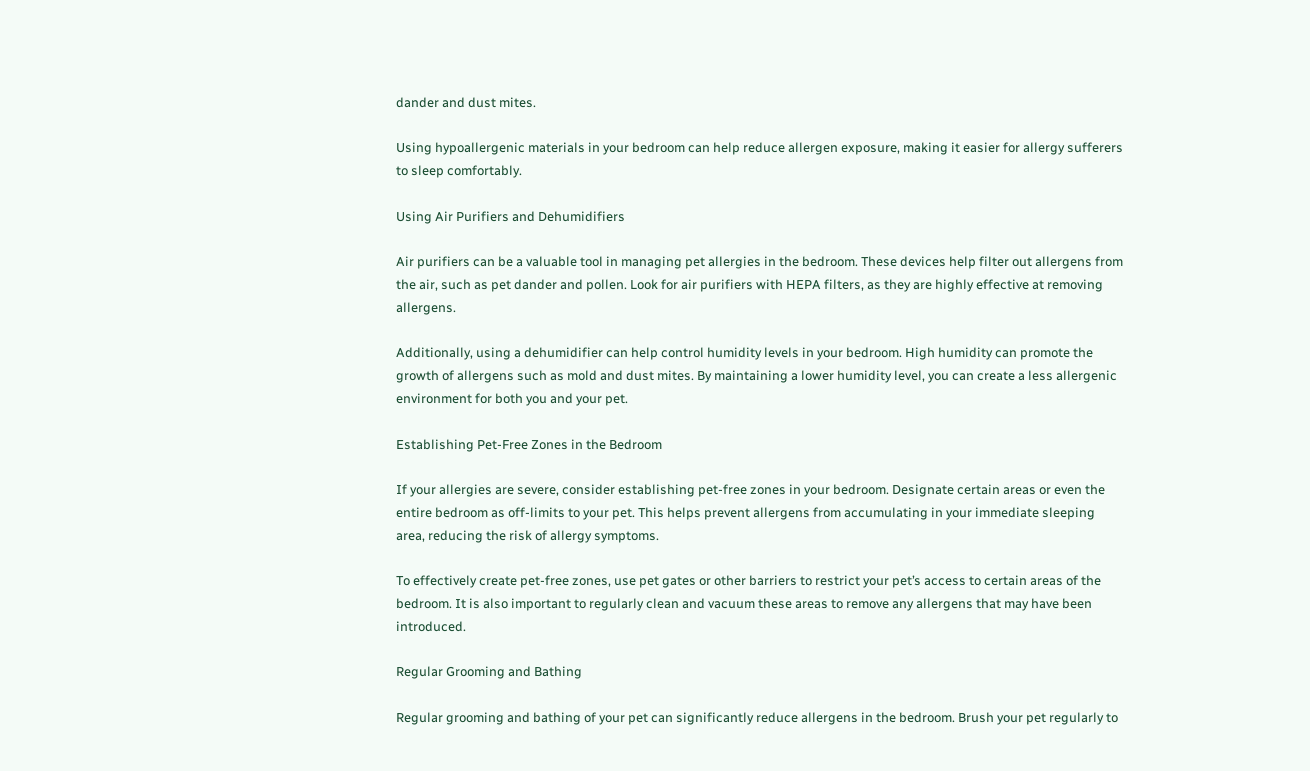dander and dust mites.

Using hypoallergenic materials in your bedroom can help reduce allergen exposure, making it easier for allergy sufferers to sleep comfortably.

Using Air Purifiers and Dehumidifiers

Air purifiers can be a valuable tool in managing pet allergies in the bedroom. These devices help filter out allergens from the air, such as pet dander and pollen. Look for air purifiers with HEPA filters, as they are highly effective at removing allergens.

Additionally, using a dehumidifier can help control humidity levels in your bedroom. High humidity can promote the growth of allergens such as mold and dust mites. By maintaining a lower humidity level, you can create a less allergenic environment for both you and your pet.

Establishing Pet-Free Zones in the Bedroom

If your allergies are severe, consider establishing pet-free zones in your bedroom. Designate certain areas or even the entire bedroom as off-limits to your pet. This helps prevent allergens from accumulating in your immediate sleeping area, reducing the risk of allergy symptoms.

To effectively create pet-free zones, use pet gates or other barriers to restrict your pet’s access to certain areas of the bedroom. It is also important to regularly clean and vacuum these areas to remove any allergens that may have been introduced.

Regular Grooming and Bathing

Regular grooming and bathing of your pet can significantly reduce allergens in the bedroom. Brush your pet regularly to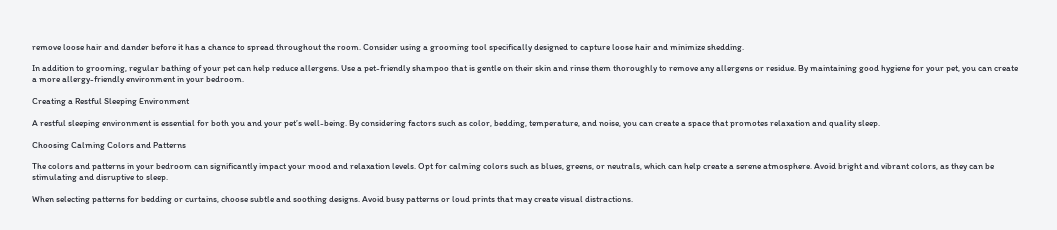remove loose hair and dander before it has a chance to spread throughout the room. Consider using a grooming tool specifically designed to capture loose hair and minimize shedding.

In addition to grooming, regular bathing of your pet can help reduce allergens. Use a pet-friendly shampoo that is gentle on their skin and rinse them thoroughly to remove any allergens or residue. By maintaining good hygiene for your pet, you can create a more allergy-friendly environment in your bedroom.

Creating a Restful Sleeping Environment

A restful sleeping environment is essential for both you and your pet’s well-being. By considering factors such as color, bedding, temperature, and noise, you can create a space that promotes relaxation and quality sleep.

Choosing Calming Colors and Patterns

The colors and patterns in your bedroom can significantly impact your mood and relaxation levels. Opt for calming colors such as blues, greens, or neutrals, which can help create a serene atmosphere. Avoid bright and vibrant colors, as they can be stimulating and disruptive to sleep.

When selecting patterns for bedding or curtains, choose subtle and soothing designs. Avoid busy patterns or loud prints that may create visual distractions.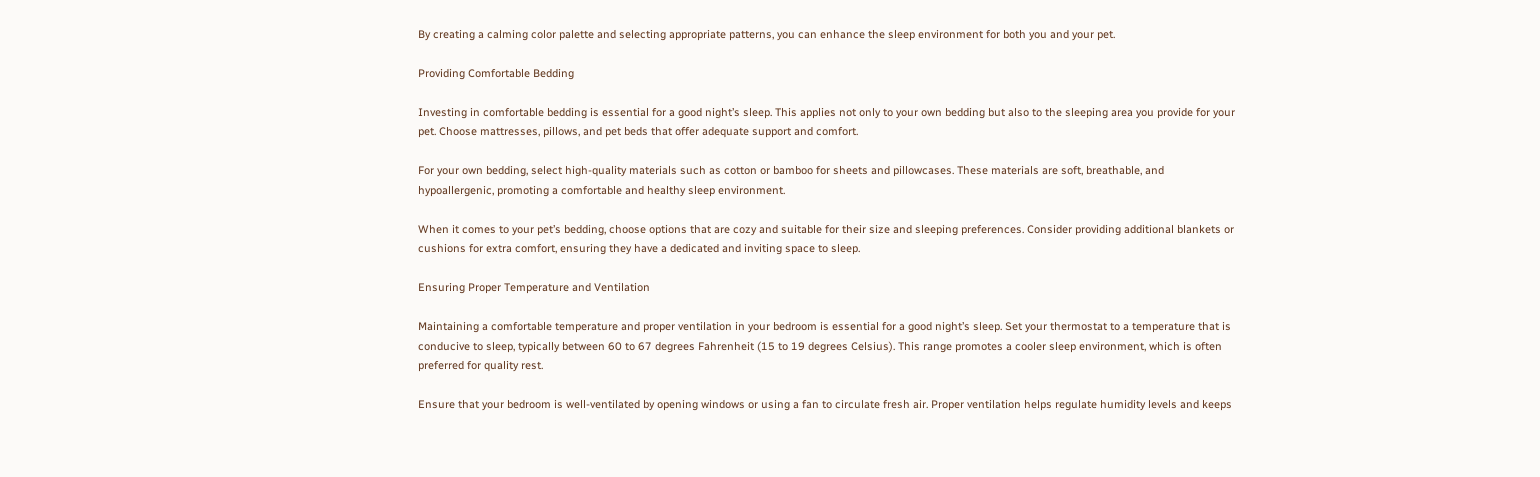By creating a calming color palette and selecting appropriate patterns, you can enhance the sleep environment for both you and your pet.

Providing Comfortable Bedding

Investing in comfortable bedding is essential for a good night’s sleep. This applies not only to your own bedding but also to the sleeping area you provide for your pet. Choose mattresses, pillows, and pet beds that offer adequate support and comfort.

For your own bedding, select high-quality materials such as cotton or bamboo for sheets and pillowcases. These materials are soft, breathable, and hypoallergenic, promoting a comfortable and healthy sleep environment.

When it comes to your pet’s bedding, choose options that are cozy and suitable for their size and sleeping preferences. Consider providing additional blankets or cushions for extra comfort, ensuring they have a dedicated and inviting space to sleep.

Ensuring Proper Temperature and Ventilation

Maintaining a comfortable temperature and proper ventilation in your bedroom is essential for a good night’s sleep. Set your thermostat to a temperature that is conducive to sleep, typically between 60 to 67 degrees Fahrenheit (15 to 19 degrees Celsius). This range promotes a cooler sleep environment, which is often preferred for quality rest.

Ensure that your bedroom is well-ventilated by opening windows or using a fan to circulate fresh air. Proper ventilation helps regulate humidity levels and keeps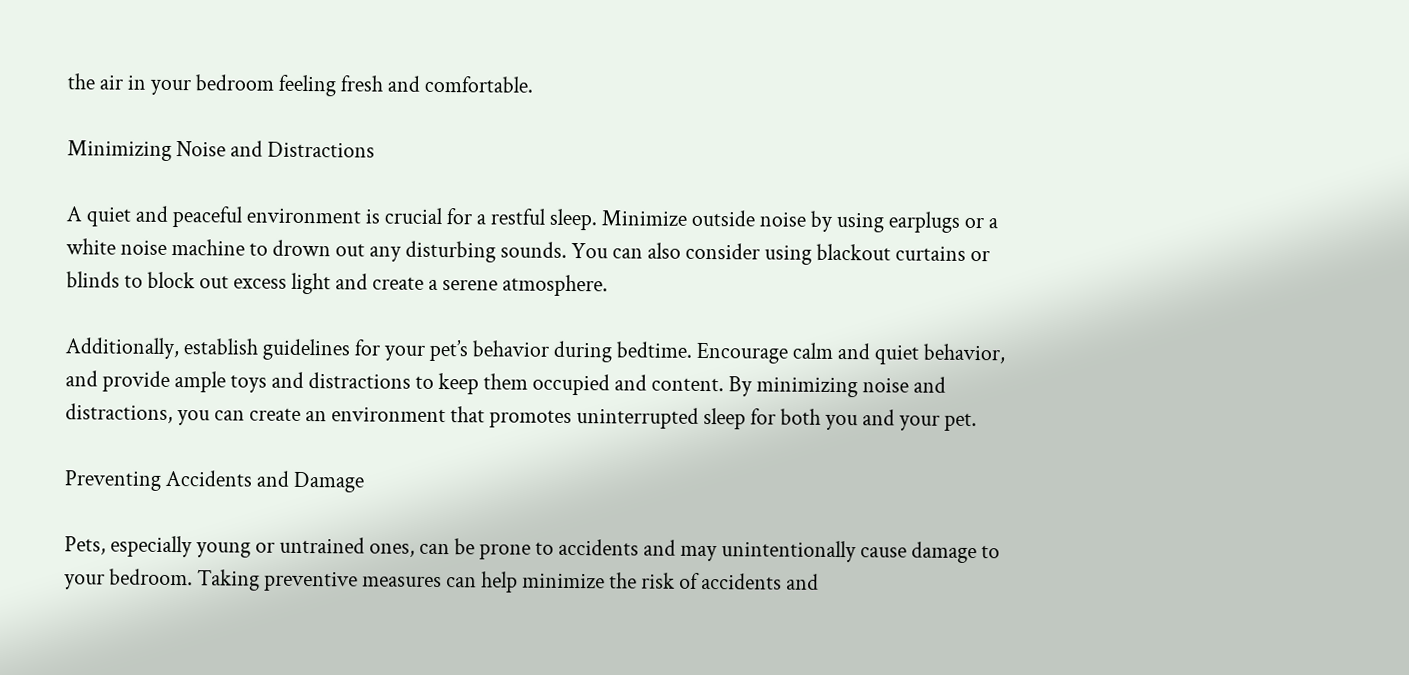the air in your bedroom feeling fresh and comfortable.

Minimizing Noise and Distractions

A quiet and peaceful environment is crucial for a restful sleep. Minimize outside noise by using earplugs or a white noise machine to drown out any disturbing sounds. You can also consider using blackout curtains or blinds to block out excess light and create a serene atmosphere.

Additionally, establish guidelines for your pet’s behavior during bedtime. Encourage calm and quiet behavior, and provide ample toys and distractions to keep them occupied and content. By minimizing noise and distractions, you can create an environment that promotes uninterrupted sleep for both you and your pet.

Preventing Accidents and Damage

Pets, especially young or untrained ones, can be prone to accidents and may unintentionally cause damage to your bedroom. Taking preventive measures can help minimize the risk of accidents and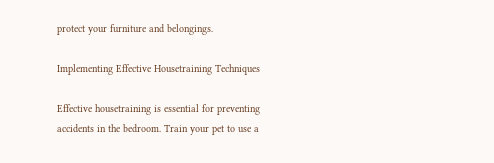protect your furniture and belongings.

Implementing Effective Housetraining Techniques

Effective housetraining is essential for preventing accidents in the bedroom. Train your pet to use a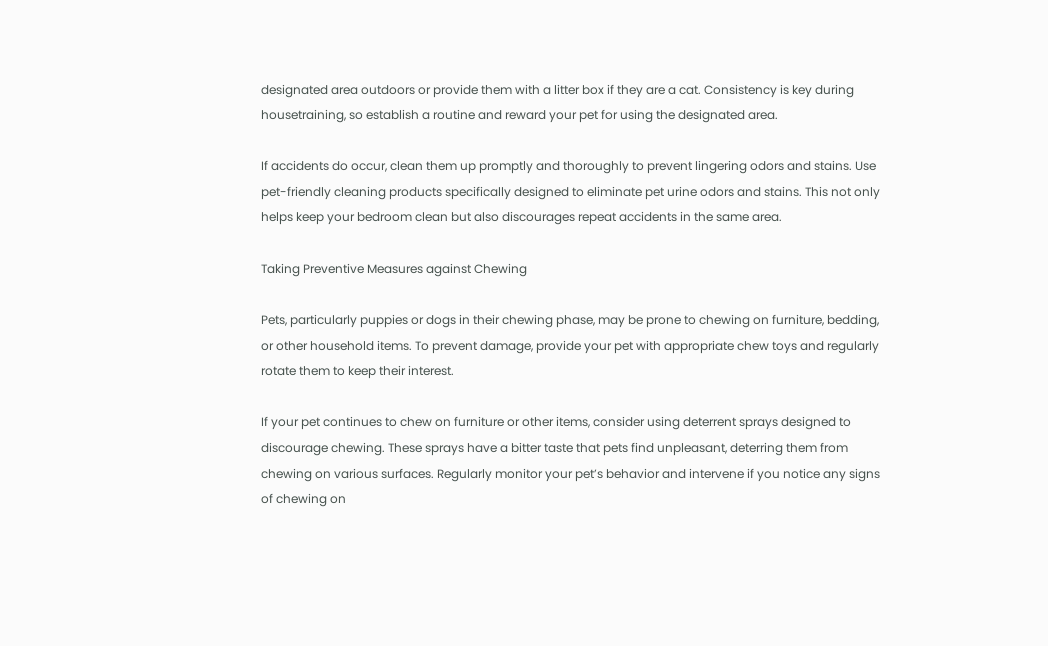designated area outdoors or provide them with a litter box if they are a cat. Consistency is key during housetraining, so establish a routine and reward your pet for using the designated area.

If accidents do occur, clean them up promptly and thoroughly to prevent lingering odors and stains. Use pet-friendly cleaning products specifically designed to eliminate pet urine odors and stains. This not only helps keep your bedroom clean but also discourages repeat accidents in the same area.

Taking Preventive Measures against Chewing

Pets, particularly puppies or dogs in their chewing phase, may be prone to chewing on furniture, bedding, or other household items. To prevent damage, provide your pet with appropriate chew toys and regularly rotate them to keep their interest.

If your pet continues to chew on furniture or other items, consider using deterrent sprays designed to discourage chewing. These sprays have a bitter taste that pets find unpleasant, deterring them from chewing on various surfaces. Regularly monitor your pet’s behavior and intervene if you notice any signs of chewing on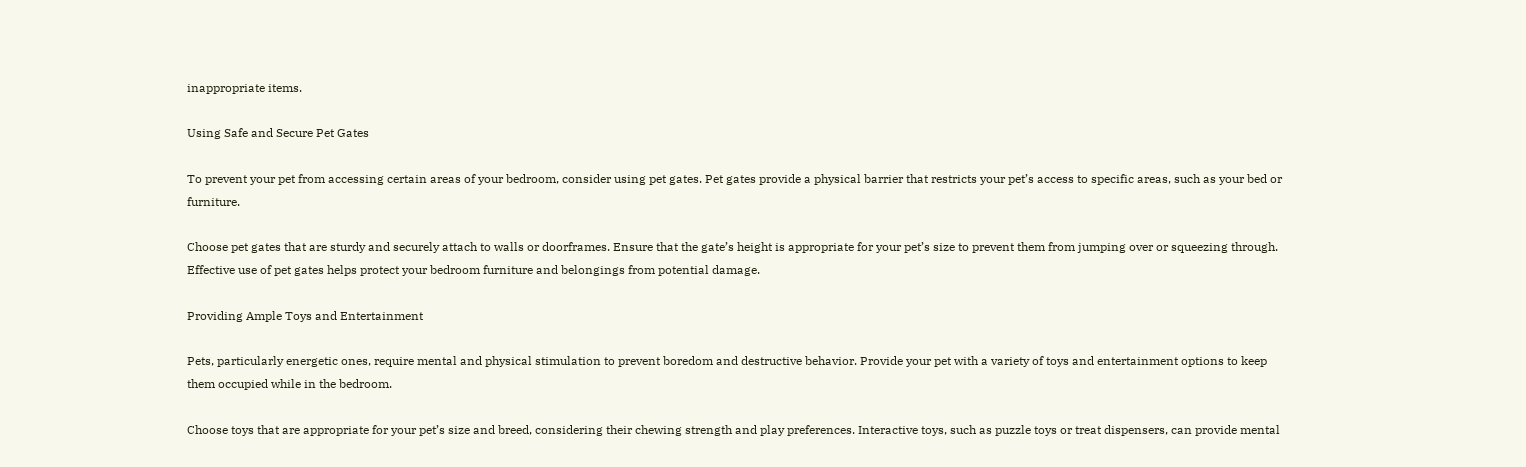inappropriate items.

Using Safe and Secure Pet Gates

To prevent your pet from accessing certain areas of your bedroom, consider using pet gates. Pet gates provide a physical barrier that restricts your pet’s access to specific areas, such as your bed or furniture.

Choose pet gates that are sturdy and securely attach to walls or doorframes. Ensure that the gate’s height is appropriate for your pet’s size to prevent them from jumping over or squeezing through. Effective use of pet gates helps protect your bedroom furniture and belongings from potential damage.

Providing Ample Toys and Entertainment

Pets, particularly energetic ones, require mental and physical stimulation to prevent boredom and destructive behavior. Provide your pet with a variety of toys and entertainment options to keep them occupied while in the bedroom.

Choose toys that are appropriate for your pet’s size and breed, considering their chewing strength and play preferences. Interactive toys, such as puzzle toys or treat dispensers, can provide mental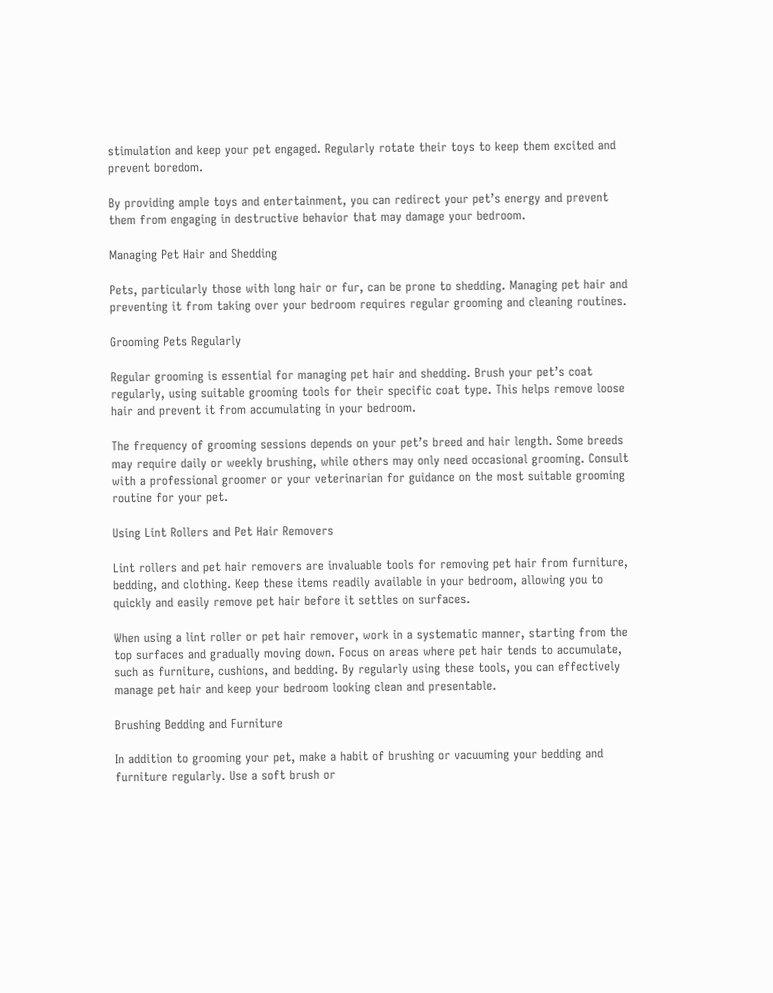stimulation and keep your pet engaged. Regularly rotate their toys to keep them excited and prevent boredom.

By providing ample toys and entertainment, you can redirect your pet’s energy and prevent them from engaging in destructive behavior that may damage your bedroom.

Managing Pet Hair and Shedding

Pets, particularly those with long hair or fur, can be prone to shedding. Managing pet hair and preventing it from taking over your bedroom requires regular grooming and cleaning routines.

Grooming Pets Regularly

Regular grooming is essential for managing pet hair and shedding. Brush your pet’s coat regularly, using suitable grooming tools for their specific coat type. This helps remove loose hair and prevent it from accumulating in your bedroom.

The frequency of grooming sessions depends on your pet’s breed and hair length. Some breeds may require daily or weekly brushing, while others may only need occasional grooming. Consult with a professional groomer or your veterinarian for guidance on the most suitable grooming routine for your pet.

Using Lint Rollers and Pet Hair Removers

Lint rollers and pet hair removers are invaluable tools for removing pet hair from furniture, bedding, and clothing. Keep these items readily available in your bedroom, allowing you to quickly and easily remove pet hair before it settles on surfaces.

When using a lint roller or pet hair remover, work in a systematic manner, starting from the top surfaces and gradually moving down. Focus on areas where pet hair tends to accumulate, such as furniture, cushions, and bedding. By regularly using these tools, you can effectively manage pet hair and keep your bedroom looking clean and presentable.

Brushing Bedding and Furniture

In addition to grooming your pet, make a habit of brushing or vacuuming your bedding and furniture regularly. Use a soft brush or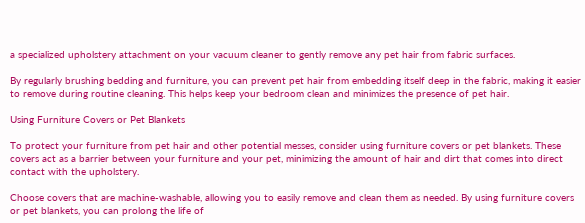a specialized upholstery attachment on your vacuum cleaner to gently remove any pet hair from fabric surfaces.

By regularly brushing bedding and furniture, you can prevent pet hair from embedding itself deep in the fabric, making it easier to remove during routine cleaning. This helps keep your bedroom clean and minimizes the presence of pet hair.

Using Furniture Covers or Pet Blankets

To protect your furniture from pet hair and other potential messes, consider using furniture covers or pet blankets. These covers act as a barrier between your furniture and your pet, minimizing the amount of hair and dirt that comes into direct contact with the upholstery.

Choose covers that are machine-washable, allowing you to easily remove and clean them as needed. By using furniture covers or pet blankets, you can prolong the life of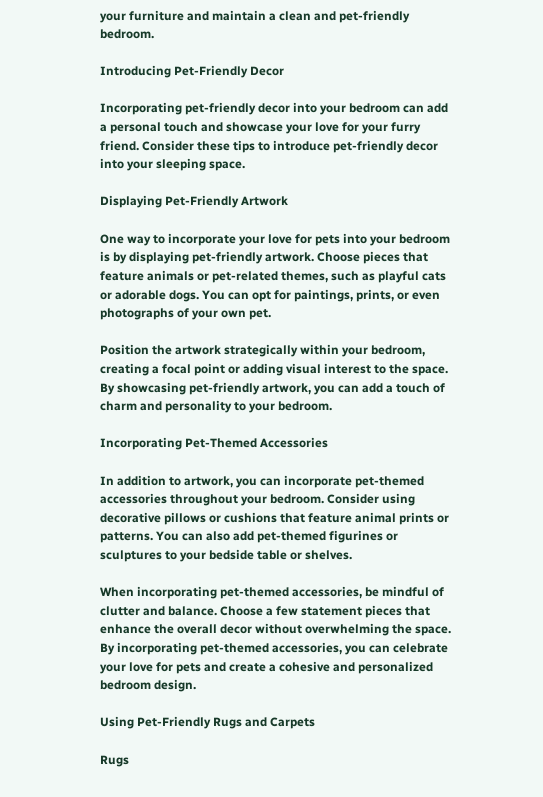your furniture and maintain a clean and pet-friendly bedroom.

Introducing Pet-Friendly Decor

Incorporating pet-friendly decor into your bedroom can add a personal touch and showcase your love for your furry friend. Consider these tips to introduce pet-friendly decor into your sleeping space.

Displaying Pet-Friendly Artwork

One way to incorporate your love for pets into your bedroom is by displaying pet-friendly artwork. Choose pieces that feature animals or pet-related themes, such as playful cats or adorable dogs. You can opt for paintings, prints, or even photographs of your own pet.

Position the artwork strategically within your bedroom, creating a focal point or adding visual interest to the space. By showcasing pet-friendly artwork, you can add a touch of charm and personality to your bedroom.

Incorporating Pet-Themed Accessories

In addition to artwork, you can incorporate pet-themed accessories throughout your bedroom. Consider using decorative pillows or cushions that feature animal prints or patterns. You can also add pet-themed figurines or sculptures to your bedside table or shelves.

When incorporating pet-themed accessories, be mindful of clutter and balance. Choose a few statement pieces that enhance the overall decor without overwhelming the space. By incorporating pet-themed accessories, you can celebrate your love for pets and create a cohesive and personalized bedroom design.

Using Pet-Friendly Rugs and Carpets

Rugs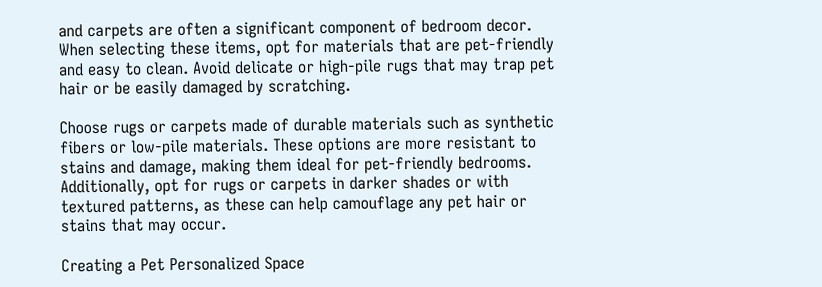and carpets are often a significant component of bedroom decor. When selecting these items, opt for materials that are pet-friendly and easy to clean. Avoid delicate or high-pile rugs that may trap pet hair or be easily damaged by scratching.

Choose rugs or carpets made of durable materials such as synthetic fibers or low-pile materials. These options are more resistant to stains and damage, making them ideal for pet-friendly bedrooms. Additionally, opt for rugs or carpets in darker shades or with textured patterns, as these can help camouflage any pet hair or stains that may occur.

Creating a Pet Personalized Space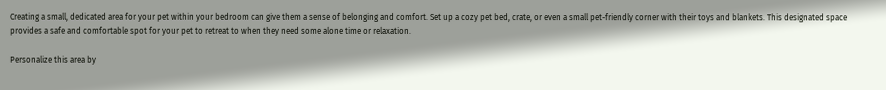Creating a small, dedicated area for your pet within your bedroom can give them a sense of belonging and comfort. Set up a cozy pet bed, crate, or even a small pet-friendly corner with their toys and blankets. This designated space provides a safe and comfortable spot for your pet to retreat to when they need some alone time or relaxation.

Personalize this area by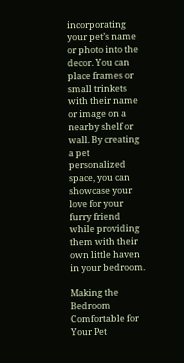incorporating your pet’s name or photo into the decor. You can place frames or small trinkets with their name or image on a nearby shelf or wall. By creating a pet personalized space, you can showcase your love for your furry friend while providing them with their own little haven in your bedroom.

Making the Bedroom Comfortable for Your Pet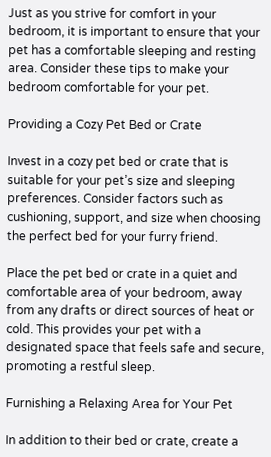Just as you strive for comfort in your bedroom, it is important to ensure that your pet has a comfortable sleeping and resting area. Consider these tips to make your bedroom comfortable for your pet.

Providing a Cozy Pet Bed or Crate

Invest in a cozy pet bed or crate that is suitable for your pet’s size and sleeping preferences. Consider factors such as cushioning, support, and size when choosing the perfect bed for your furry friend.

Place the pet bed or crate in a quiet and comfortable area of your bedroom, away from any drafts or direct sources of heat or cold. This provides your pet with a designated space that feels safe and secure, promoting a restful sleep.

Furnishing a Relaxing Area for Your Pet

In addition to their bed or crate, create a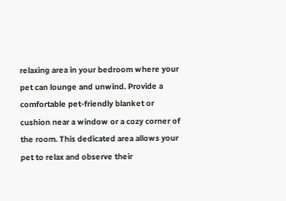relaxing area in your bedroom where your pet can lounge and unwind. Provide a comfortable pet-friendly blanket or cushion near a window or a cozy corner of the room. This dedicated area allows your pet to relax and observe their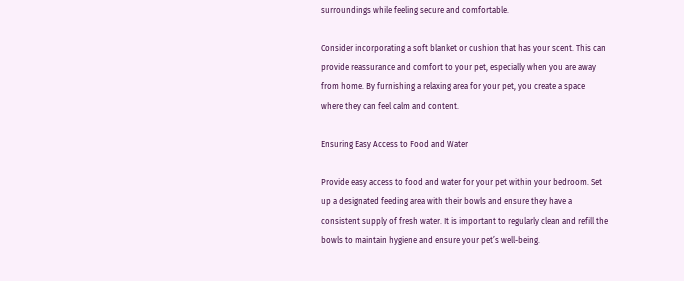surroundings while feeling secure and comfortable.

Consider incorporating a soft blanket or cushion that has your scent. This can provide reassurance and comfort to your pet, especially when you are away from home. By furnishing a relaxing area for your pet, you create a space where they can feel calm and content.

Ensuring Easy Access to Food and Water

Provide easy access to food and water for your pet within your bedroom. Set up a designated feeding area with their bowls and ensure they have a consistent supply of fresh water. It is important to regularly clean and refill the bowls to maintain hygiene and ensure your pet’s well-being.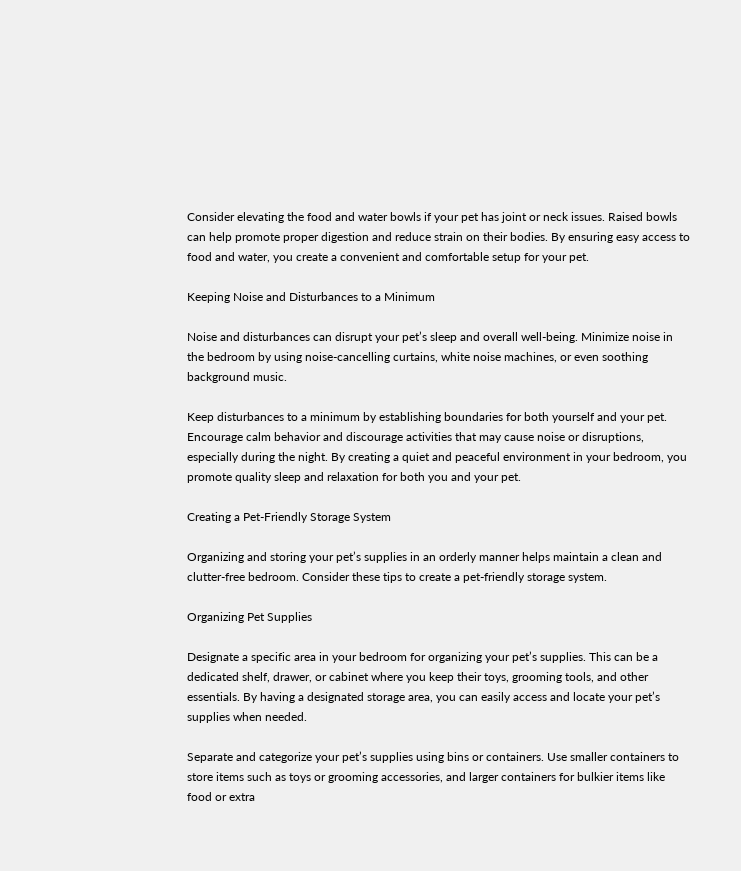Consider elevating the food and water bowls if your pet has joint or neck issues. Raised bowls can help promote proper digestion and reduce strain on their bodies. By ensuring easy access to food and water, you create a convenient and comfortable setup for your pet.

Keeping Noise and Disturbances to a Minimum

Noise and disturbances can disrupt your pet’s sleep and overall well-being. Minimize noise in the bedroom by using noise-cancelling curtains, white noise machines, or even soothing background music.

Keep disturbances to a minimum by establishing boundaries for both yourself and your pet. Encourage calm behavior and discourage activities that may cause noise or disruptions, especially during the night. By creating a quiet and peaceful environment in your bedroom, you promote quality sleep and relaxation for both you and your pet.

Creating a Pet-Friendly Storage System

Organizing and storing your pet’s supplies in an orderly manner helps maintain a clean and clutter-free bedroom. Consider these tips to create a pet-friendly storage system.

Organizing Pet Supplies

Designate a specific area in your bedroom for organizing your pet’s supplies. This can be a dedicated shelf, drawer, or cabinet where you keep their toys, grooming tools, and other essentials. By having a designated storage area, you can easily access and locate your pet’s supplies when needed.

Separate and categorize your pet’s supplies using bins or containers. Use smaller containers to store items such as toys or grooming accessories, and larger containers for bulkier items like food or extra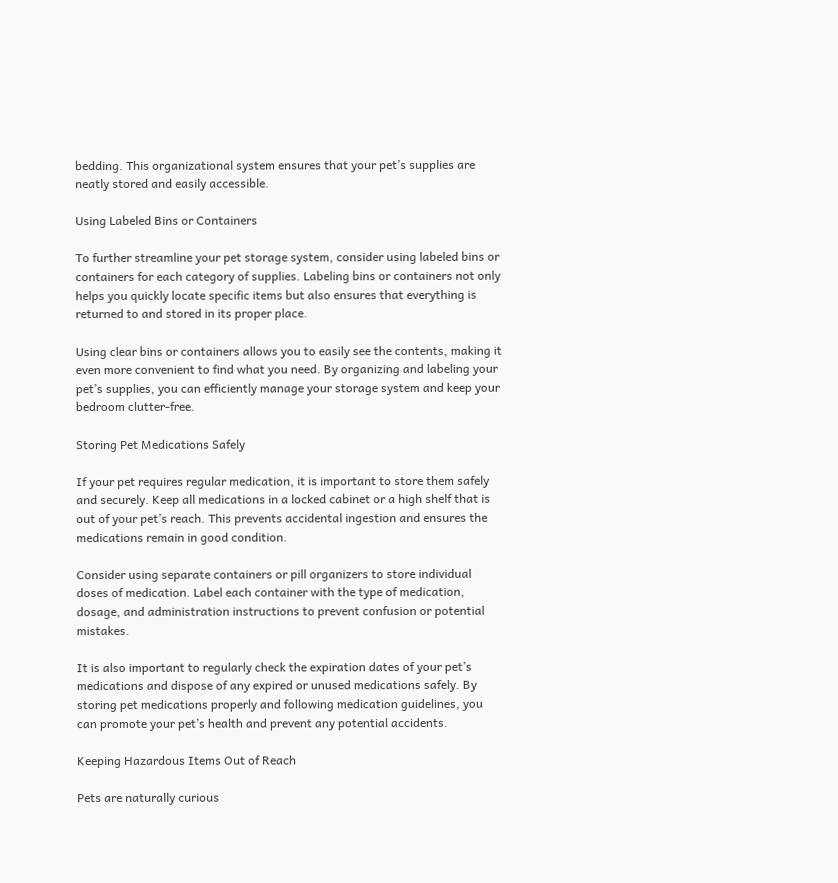bedding. This organizational system ensures that your pet’s supplies are neatly stored and easily accessible.

Using Labeled Bins or Containers

To further streamline your pet storage system, consider using labeled bins or containers for each category of supplies. Labeling bins or containers not only helps you quickly locate specific items but also ensures that everything is returned to and stored in its proper place.

Using clear bins or containers allows you to easily see the contents, making it even more convenient to find what you need. By organizing and labeling your pet’s supplies, you can efficiently manage your storage system and keep your bedroom clutter-free.

Storing Pet Medications Safely

If your pet requires regular medication, it is important to store them safely and securely. Keep all medications in a locked cabinet or a high shelf that is out of your pet’s reach. This prevents accidental ingestion and ensures the medications remain in good condition.

Consider using separate containers or pill organizers to store individual doses of medication. Label each container with the type of medication, dosage, and administration instructions to prevent confusion or potential mistakes.

It is also important to regularly check the expiration dates of your pet’s medications and dispose of any expired or unused medications safely. By storing pet medications properly and following medication guidelines, you can promote your pet’s health and prevent any potential accidents.

Keeping Hazardous Items Out of Reach

Pets are naturally curious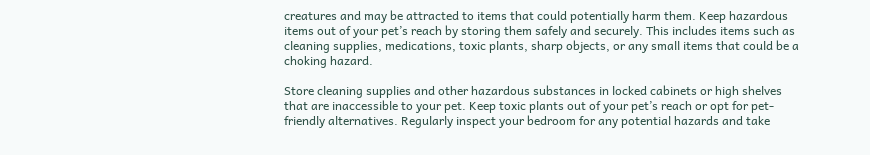creatures and may be attracted to items that could potentially harm them. Keep hazardous items out of your pet’s reach by storing them safely and securely. This includes items such as cleaning supplies, medications, toxic plants, sharp objects, or any small items that could be a choking hazard.

Store cleaning supplies and other hazardous substances in locked cabinets or high shelves that are inaccessible to your pet. Keep toxic plants out of your pet’s reach or opt for pet-friendly alternatives. Regularly inspect your bedroom for any potential hazards and take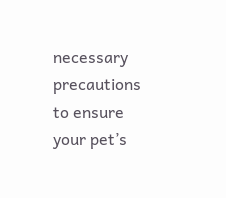necessary precautions to ensure your pet’s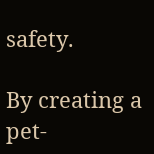safety.

By creating a pet-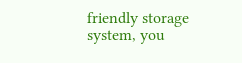friendly storage system, you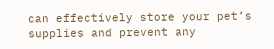can effectively store your pet’s supplies and prevent any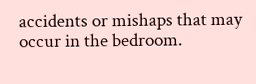accidents or mishaps that may occur in the bedroom.